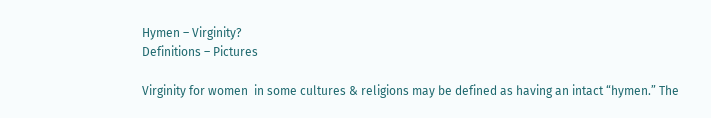Hymen – Virginity?
Definitions – Pictures

Virginity for women  in some cultures & religions may be defined as having an intact “hymen.” The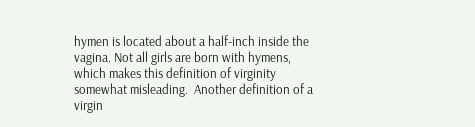hymen is located about a half-inch inside the vagina. Not all girls are born with hymens, which makes this definition of virginity somewhat misleading.  Another definition of a virgin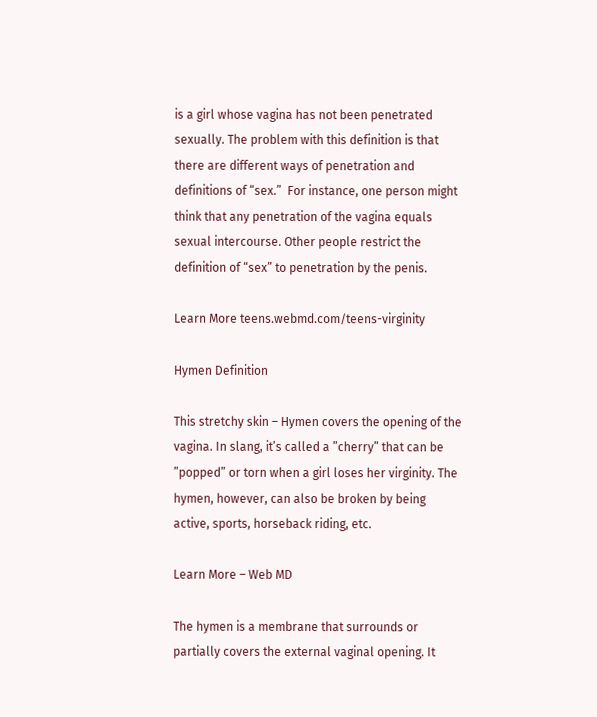is a girl whose vagina has not been penetrated sexually. The problem with this definition is that there are different ways of penetration and definitions of “sex.”  For instance, one person might think that any penetration of the vagina equals sexual intercourse. Other people restrict the definition of “sex” to penetration by the penis.

Learn More teens.webmd.com/teens-virginity

Hymen Definition

This stretchy skin – Hymen covers the opening of the vagina. In slang, it’s called a ”cherry” that can be ”popped” or torn when a girl loses her virginity. The hymen, however, can also be broken by being active, sports, horseback riding, etc.

Learn More – Web MD

The hymen is a membrane that surrounds or partially covers the external vaginal opening. It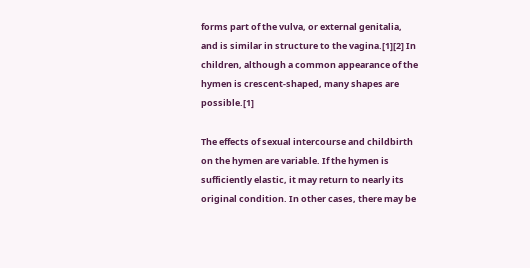forms part of the vulva, or external genitalia, and is similar in structure to the vagina.[1][2] In children, although a common appearance of the hymen is crescent-shaped, many shapes are possible.[1]

The effects of sexual intercourse and childbirth on the hymen are variable. If the hymen is sufficiently elastic, it may return to nearly its original condition. In other cases, there may be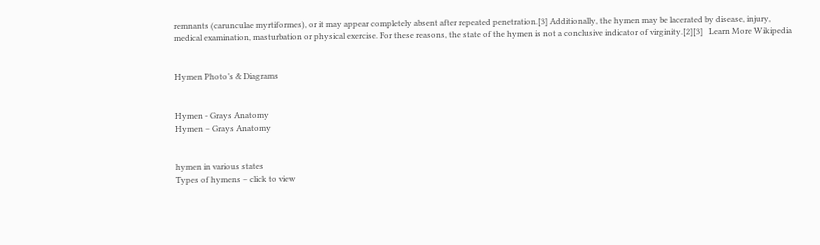remnants (carunculae myrtiformes), or it may appear completely absent after repeated penetration.[3] Additionally, the hymen may be lacerated by disease, injury, medical examination, masturbation or physical exercise. For these reasons, the state of the hymen is not a conclusive indicator of virginity.[2][3]   Learn More Wikipedia


Hymen Photo’s & Diagrams


Hymen - Grays Anatomy
Hymen – Grays Anatomy


hymen in various states
Types of hymens – click to view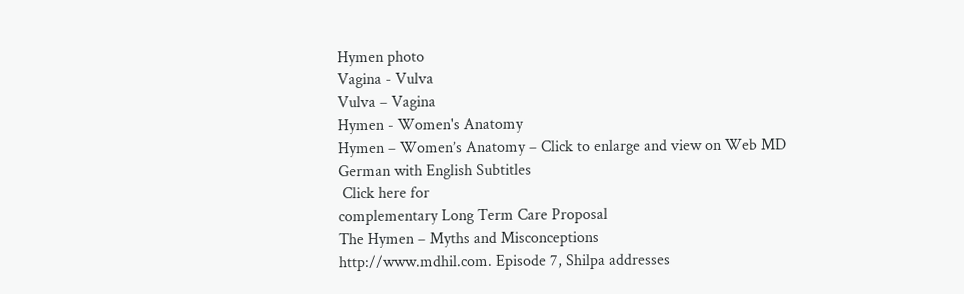Hymen photo
Vagina - Vulva
Vulva – Vagina
Hymen - Women's Anatomy
Hymen – Women’s Anatomy – Click to enlarge and view on Web MD
German with English Subtitles
 Click here for
complementary Long Term Care Proposal
The Hymen – Myths and Misconceptions
http://www.mdhil.com. Episode 7, Shilpa addresses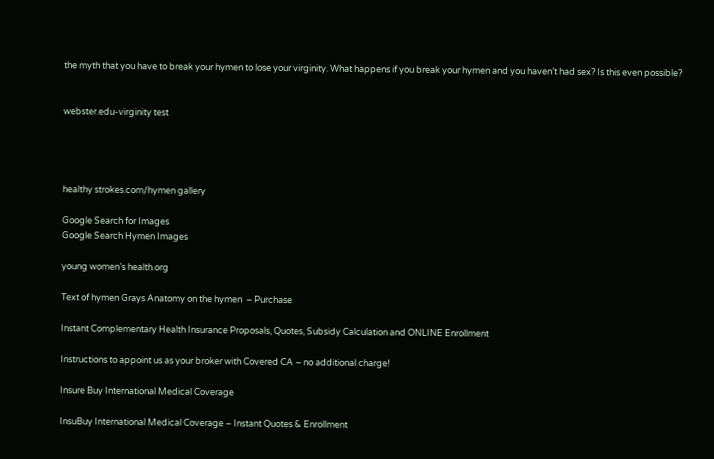the myth that you have to break your hymen to lose your virginity. What happens if you break your hymen and you haven’t had sex? Is this even possible?


webster.edu-virginity test




healthy strokes.com/hymen gallery

Google Search for Images
Google Search Hymen Images

young women’s health.org

Text of hymen Grays Anatomy on the hymen  – Purchase

Instant Complementary Health Insurance Proposals, Quotes, Subsidy Calculation and ONLINE Enrollment

Instructions to appoint us as your broker with Covered CA – no additional charge!

Insure Buy International Medical Coverage

InsuBuy International Medical Coverage – Instant Quotes & Enrollment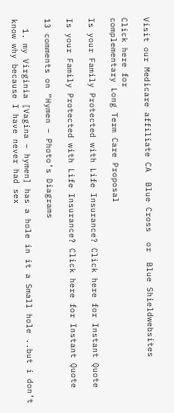Visit our Medicare affiliate CA  Blue Cross  or  Blue Shieldwebsites

Click here for
complementary Long Term Care Proposal

Is your Family Protected with Life Insurance? Click here for Instant Quote

Is your Family Protected with Life Insurance? Click here for Instant Quote

13 comments on “Hymen – Photo’s Diagrams

  1. my Virginia [Vagina – hymen] has a hole in it a Small hole ..but i don’t know why because I have never had sex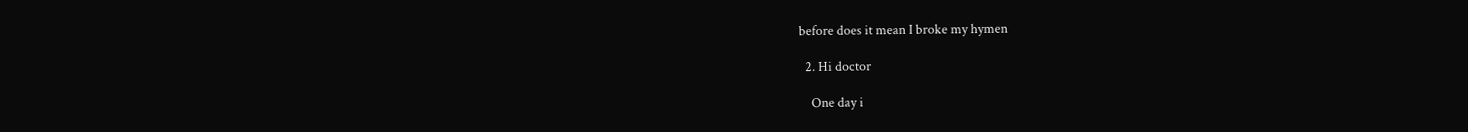before does it mean I broke my hymen

  2. Hi doctor

    One day i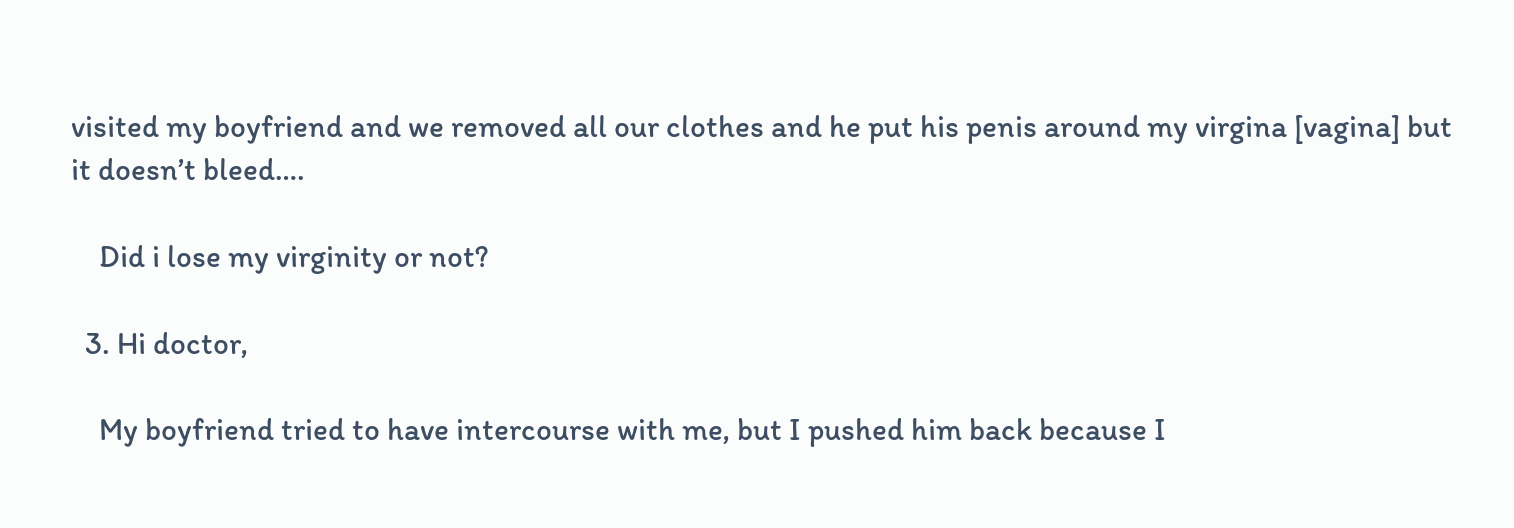visited my boyfriend and we removed all our clothes and he put his penis around my virgina [vagina] but it doesn’t bleed….

    Did i lose my virginity or not?

  3. Hi doctor,

    My boyfriend tried to have intercourse with me, but I pushed him back because I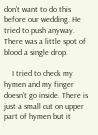don’t want to do this before our wedding. He tried to push anyway. There was a little spot of blood a single drop.

    I tried to check my hymen and my finger doesn’t go inside. There is just a small cut on upper part of hymen but it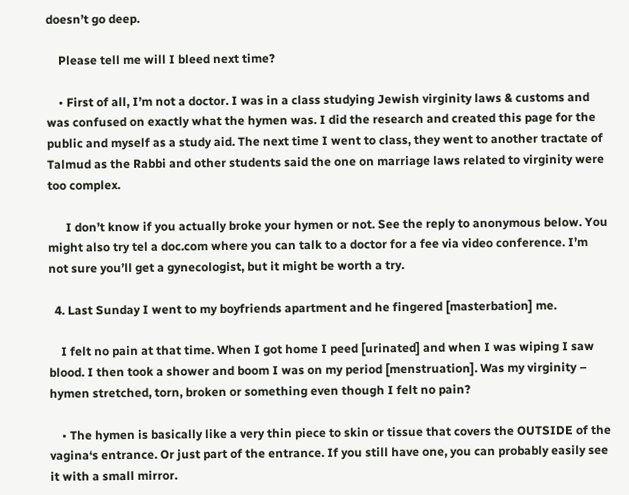doesn’t go deep.

    Please tell me will I bleed next time?

    • First of all, I’m not a doctor. I was in a class studying Jewish virginity laws & customs and was confused on exactly what the hymen was. I did the research and created this page for the public and myself as a study aid. The next time I went to class, they went to another tractate of Talmud as the Rabbi and other students said the one on marriage laws related to virginity were too complex.

      I don’t know if you actually broke your hymen or not. See the reply to anonymous below. You might also try tel a doc.com where you can talk to a doctor for a fee via video conference. I’m not sure you’ll get a gynecologist, but it might be worth a try.

  4. Last Sunday I went to my boyfriends apartment and he fingered [masterbation] me.

    I felt no pain at that time. When I got home I peed [urinated] and when I was wiping I saw blood. I then took a shower and boom I was on my period [menstruation]. Was my virginity – hymen stretched, torn, broken or something even though I felt no pain?

    • The hymen is basically like a very thin piece to skin or tissue that covers the OUTSIDE of the vagina‘s entrance. Or just part of the entrance. If you still have one, you can probably easily see it with a small mirror.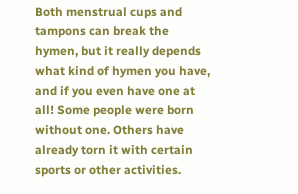Both menstrual cups and tampons can break the hymen, but it really depends what kind of hymen you have, and if you even have one at all! Some people were born without one. Others have already torn it with certain sports or other activities.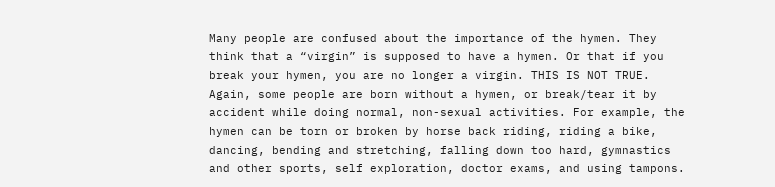Many people are confused about the importance of the hymen. They think that a “virgin” is supposed to have a hymen. Or that if you break your hymen, you are no longer a virgin. THIS IS NOT TRUE. Again, some people are born without a hymen, or break/tear it by accident while doing normal, non-sexual activities. For example, the hymen can be torn or broken by horse back riding, riding a bike, dancing, bending and stretching, falling down too hard, gymnastics and other sports, self exploration, doctor exams, and using tampons.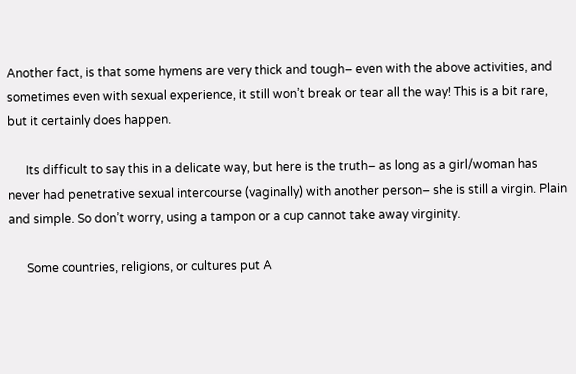Another fact, is that some hymens are very thick and tough– even with the above activities, and sometimes even with sexual experience, it still won’t break or tear all the way! This is a bit rare, but it certainly does happen.

      Its difficult to say this in a delicate way, but here is the truth– as long as a girl/woman has never had penetrative sexual intercourse (vaginally) with another person– she is still a virgin. Plain and simple. So don’t worry, using a tampon or a cup cannot take away virginity.

      Some countries, religions, or cultures put A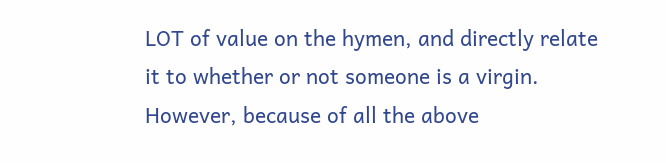LOT of value on the hymen, and directly relate it to whether or not someone is a virgin. However, because of all the above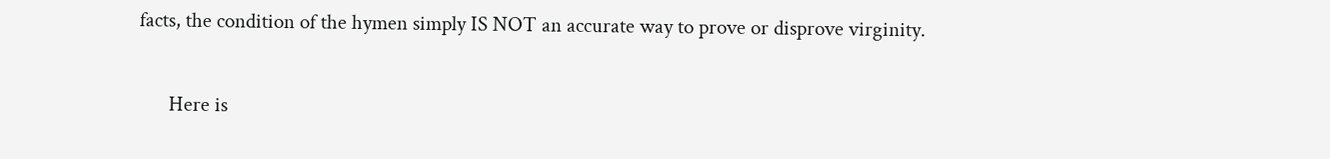facts, the condition of the hymen simply IS NOT an accurate way to prove or disprove virginity.

      Here is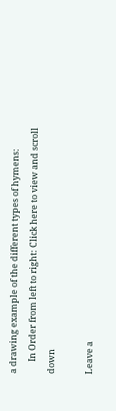a drawing example of the different types of hymens:
      In Order from left to right: Click here to view and scroll down

Leave a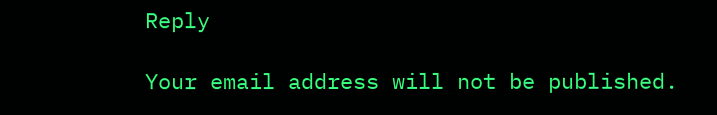Reply

Your email address will not be published.